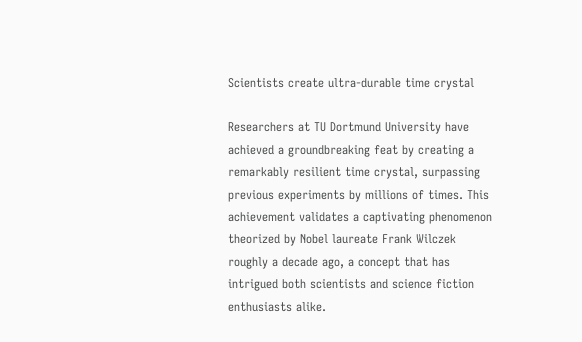Scientists create ultra-durable time crystal

Researchers at TU Dortmund University have achieved a groundbreaking feat by creating a remarkably resilient time crystal, surpassing previous experiments by millions of times. This achievement validates a captivating phenomenon theorized by Nobel laureate Frank Wilczek roughly a decade ago, a concept that has intrigued both scientists and science fiction enthusiasts alike.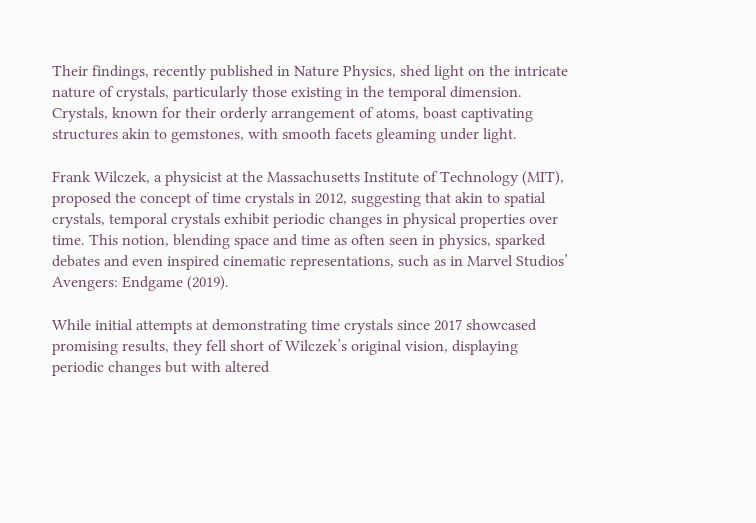Their findings, recently published in Nature Physics, shed light on the intricate nature of crystals, particularly those existing in the temporal dimension. Crystals, known for their orderly arrangement of atoms, boast captivating structures akin to gemstones, with smooth facets gleaming under light.

Frank Wilczek, a physicist at the Massachusetts Institute of Technology (MIT), proposed the concept of time crystals in 2012, suggesting that akin to spatial crystals, temporal crystals exhibit periodic changes in physical properties over time. This notion, blending space and time as often seen in physics, sparked debates and even inspired cinematic representations, such as in Marvel Studios’ Avengers: Endgame (2019).

While initial attempts at demonstrating time crystals since 2017 showcased promising results, they fell short of Wilczek’s original vision, displaying periodic changes but with altered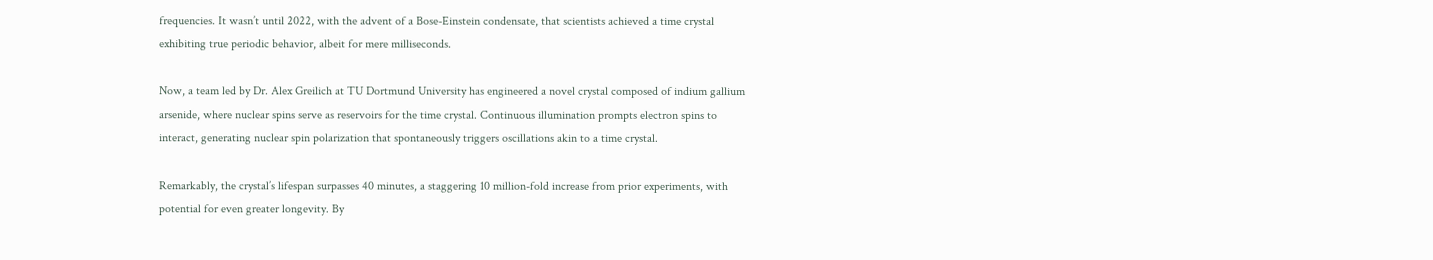frequencies. It wasn’t until 2022, with the advent of a Bose-Einstein condensate, that scientists achieved a time crystal exhibiting true periodic behavior, albeit for mere milliseconds.

Now, a team led by Dr. Alex Greilich at TU Dortmund University has engineered a novel crystal composed of indium gallium arsenide, where nuclear spins serve as reservoirs for the time crystal. Continuous illumination prompts electron spins to interact, generating nuclear spin polarization that spontaneously triggers oscillations akin to a time crystal.

Remarkably, the crystal’s lifespan surpasses 40 minutes, a staggering 10 million-fold increase from prior experiments, with potential for even greater longevity. By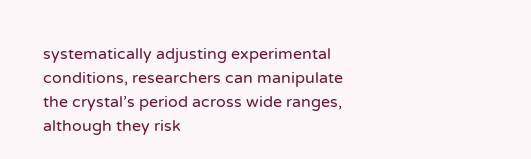systematically adjusting experimental conditions, researchers can manipulate the crystal’s period across wide ranges, although they risk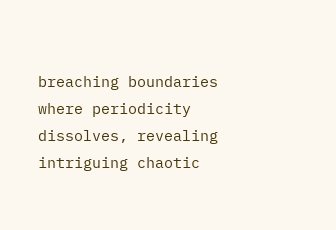breaching boundaries where periodicity dissolves, revealing intriguing chaotic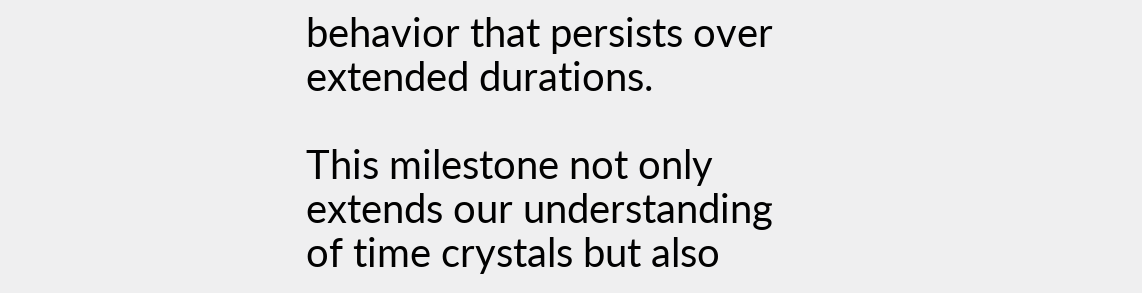behavior that persists over extended durations.

This milestone not only extends our understanding of time crystals but also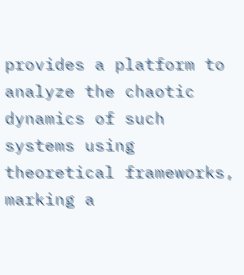provides a platform to analyze the chaotic dynamics of such systems using theoretical frameworks, marking a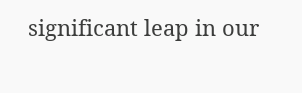significant leap in our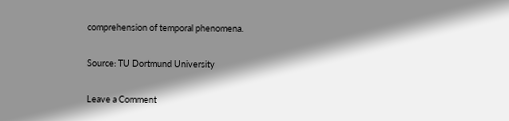comprehension of temporal phenomena.

Source: TU Dortmund University

Leave a Comment